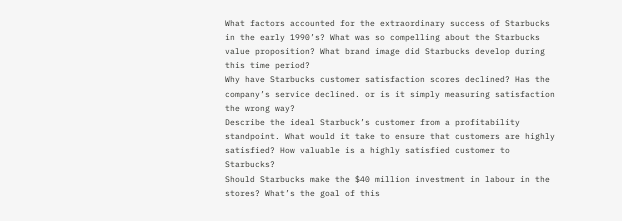What factors accounted for the extraordinary success of Starbucks in the early 1990’s? What was so compelling about the Starbucks value proposition? What brand image did Starbucks develop during
this time period?
Why have Starbucks customer satisfaction scores declined? Has the company’s service declined. or is it simply measuring satisfaction the wrong way?
Describe the ideal Starbuck’s customer from a profitability standpoint. What would it take to ensure that customers are highly satisfied? How valuable is a highly satisfied customer to Starbucks?
Should Starbucks make the $40 million investment in labour in the stores? What’s the goal of this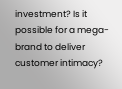investment? Is it possible for a mega-brand to deliver customer intimacy?